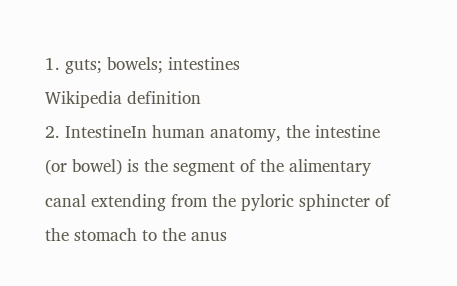1. guts; bowels; intestines
Wikipedia definition
2. IntestineIn human anatomy, the intestine (or bowel) is the segment of the alimentary canal extending from the pyloric sphincter of the stomach to the anus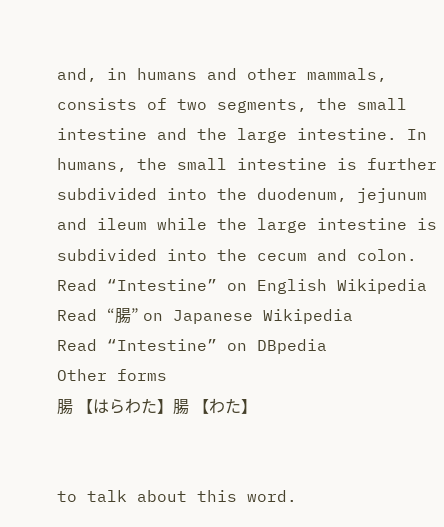and, in humans and other mammals, consists of two segments, the small intestine and the large intestine. In humans, the small intestine is further subdivided into the duodenum, jejunum and ileum while the large intestine is subdivided into the cecum and colon.
Read “Intestine” on English Wikipedia
Read “腸” on Japanese Wikipedia
Read “Intestine” on DBpedia
Other forms
腸 【はらわた】腸 【わた】


to talk about this word.